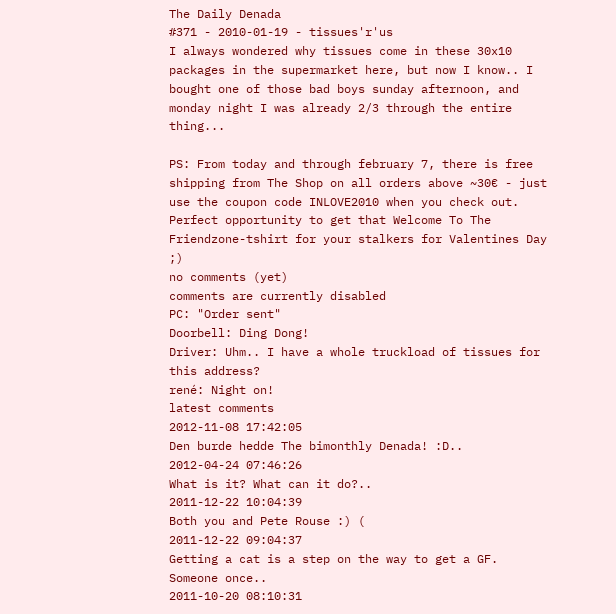The Daily Denada
#371 - 2010-01-19 - tissues'r'us
I always wondered why tissues come in these 30x10 packages in the supermarket here, but now I know.. I bought one of those bad boys sunday afternoon, and monday night I was already 2/3 through the entire thing...

PS: From today and through february 7, there is free shipping from The Shop on all orders above ~30€ - just use the coupon code INLOVE2010 when you check out. Perfect opportunity to get that Welcome To The Friendzone-tshirt for your stalkers for Valentines Day ;)
no comments (yet)
comments are currently disabled
PC: "Order sent"
Doorbell: Ding Dong!
Driver: Uhm.. I have a whole truckload of tissues for this address?
rené: Night on!
latest comments
2012-11-08 17:42:05
Den burde hedde The bimonthly Denada! :D..
2012-04-24 07:46:26
What is it? What can it do?..
2011-12-22 10:04:39
Both you and Pete Rouse :) (
2011-12-22 09:04:37
Getting a cat is a step on the way to get a GF. Someone once..
2011-10-20 08:10:31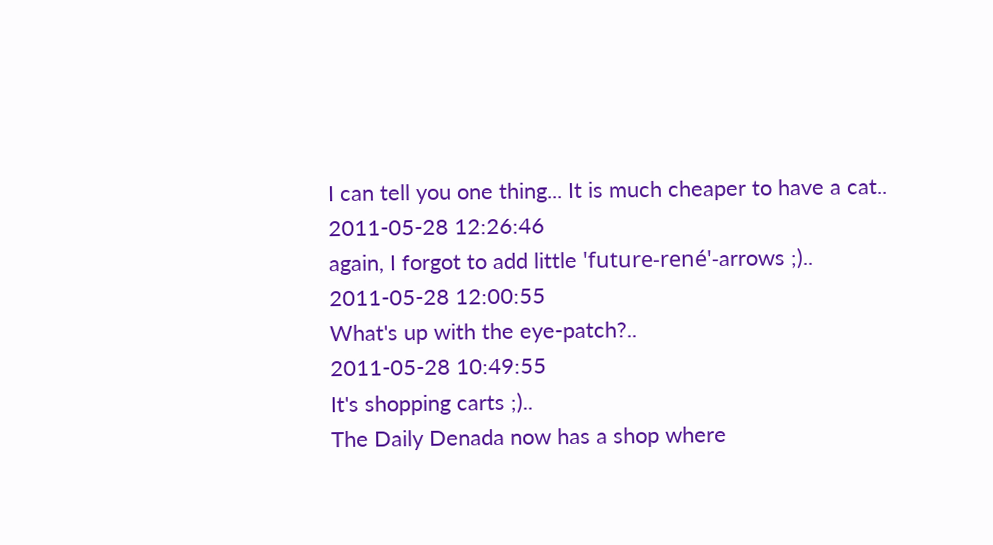I can tell you one thing... It is much cheaper to have a cat..
2011-05-28 12:26:46
again, I forgot to add little 'future-rené'-arrows ;)..
2011-05-28 12:00:55
What's up with the eye-patch?..
2011-05-28 10:49:55
It's shopping carts ;)..
The Daily Denada now has a shop where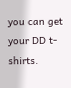you can get your DD t-shirts.